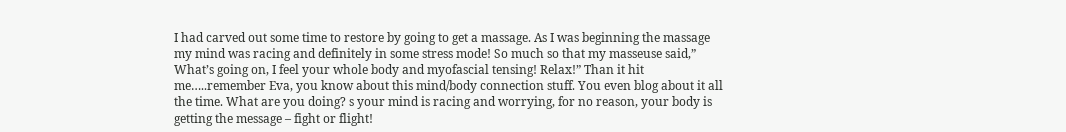I had carved out some time to restore by going to get a massage. As I was beginning the massage my mind was racing and definitely in some stress mode! So much so that my masseuse said,” What’s going on, I feel your whole body and myofascial tensing! Relax!” Than it hit me…..remember Eva, you know about this mind/body connection stuff. You even blog about it all the time. What are you doing? s your mind is racing and worrying, for no reason, your body is getting the message – fight or flight!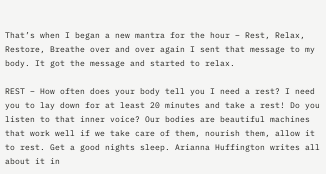That’s when I began a new mantra for the hour – Rest, Relax, Restore, Breathe over and over again I sent that message to my body. It got the message and started to relax.

REST – How often does your body tell you I need a rest? I need you to lay down for at least 20 minutes and take a rest! Do you listen to that inner voice? Our bodies are beautiful machines that work well if we take care of them, nourish them, allow it to rest. Get a good nights sleep. Arianna Huffington writes all about it in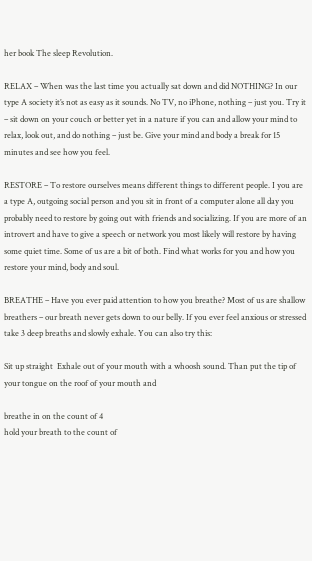her book The sleep Revolution.

RELAX – When was the last time you actually sat down and did NOTHING? In our type A society it’s not as easy as it sounds. No TV, no iPhone, nothing – just you. Try it – sit down on your couch or better yet in a nature if you can and allow your mind to relax, look out, and do nothing – just be. Give your mind and body a break for 15 minutes and see how you feel.

RESTORE – To restore ourselves means different things to different people. I you are a type A, outgoing social person and you sit in front of a computer alone all day you probably need to restore by going out with friends and socializing. If you are more of an introvert and have to give a speech or network you most likely will restore by having some quiet time. Some of us are a bit of both. Find what works for you and how you restore your mind, body and soul.

BREATHE – Have you ever paid attention to how you breathe? Most of us are shallow breathers – our breath never gets down to our belly. If you ever feel anxious or stressed take 3 deep breaths and slowly exhale. You can also try this:

Sit up straight  Exhale out of your mouth with a whoosh sound. Than put the tip of your tongue on the roof of your mouth and

breathe in on the count of 4                                                                                                                                                                                               hold your breath to the count of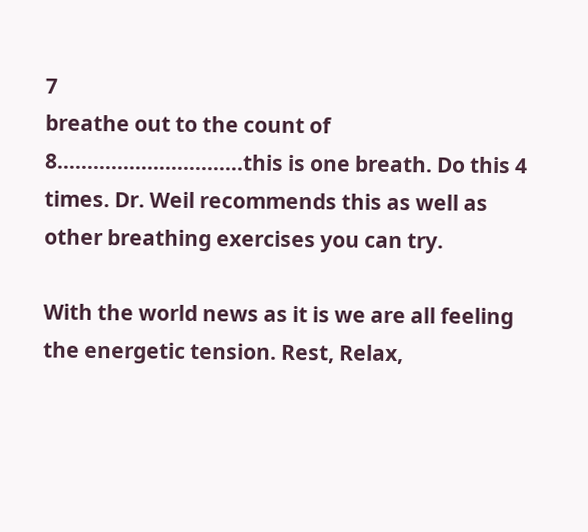7                                                                                                                                                                     breathe out to the count of 8………………………….this is one breath. Do this 4 times. Dr. Weil recommends this as well as other breathing exercises you can try.

With the world news as it is we are all feeling the energetic tension. Rest, Relax,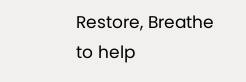Restore, Breathe to help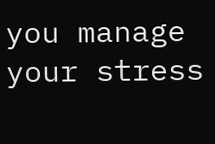you manage your stress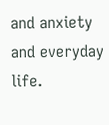and anxiety and everyday life.